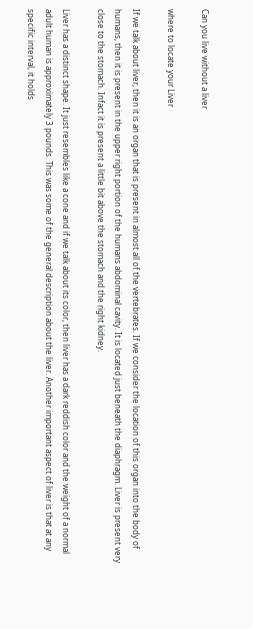Can you live without a liver

where to locate your Liver

If we talk about liver, then it is an organ that is present in almost all of the vertebrates. If we consider the location of this organ into the body of humans, then it is present in the upper right portion of the humans abdominal cavity. It is located just beneath the diaphragm. Liver is present very close to the stomach. Infact it is present a little bit above the stomach and the right kidney.

Liver has a distinct shape. It just resembles like a cone and if we talk about its color, then liver has a dark reddish color and the weight of a normal adult human is approximately 3 pounds. This was some of the general description about the liver. Another important aspect of liver is that at any specific interval, it holds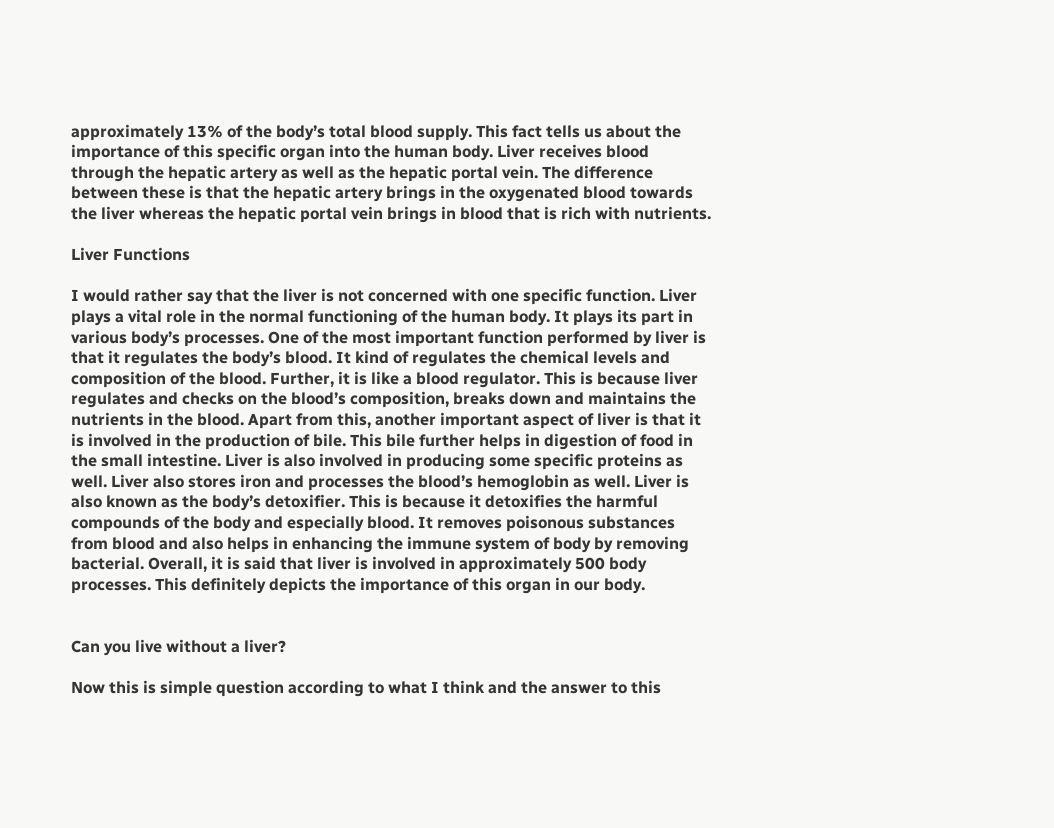approximately 13% of the body’s total blood supply. This fact tells us about the importance of this specific organ into the human body. Liver receives blood through the hepatic artery as well as the hepatic portal vein. The difference between these is that the hepatic artery brings in the oxygenated blood towards the liver whereas the hepatic portal vein brings in blood that is rich with nutrients.

Liver Functions

I would rather say that the liver is not concerned with one specific function. Liver plays a vital role in the normal functioning of the human body. It plays its part in various body’s processes. One of the most important function performed by liver is that it regulates the body’s blood. It kind of regulates the chemical levels and composition of the blood. Further, it is like a blood regulator. This is because liver regulates and checks on the blood’s composition, breaks down and maintains the nutrients in the blood. Apart from this, another important aspect of liver is that it is involved in the production of bile. This bile further helps in digestion of food in the small intestine. Liver is also involved in producing some specific proteins as well. Liver also stores iron and processes the blood’s hemoglobin as well. Liver is also known as the body’s detoxifier. This is because it detoxifies the harmful compounds of the body and especially blood. It removes poisonous substances from blood and also helps in enhancing the immune system of body by removing bacterial. Overall, it is said that liver is involved in approximately 500 body processes. This definitely depicts the importance of this organ in our body.


Can you live without a liver?

Now this is simple question according to what I think and the answer to this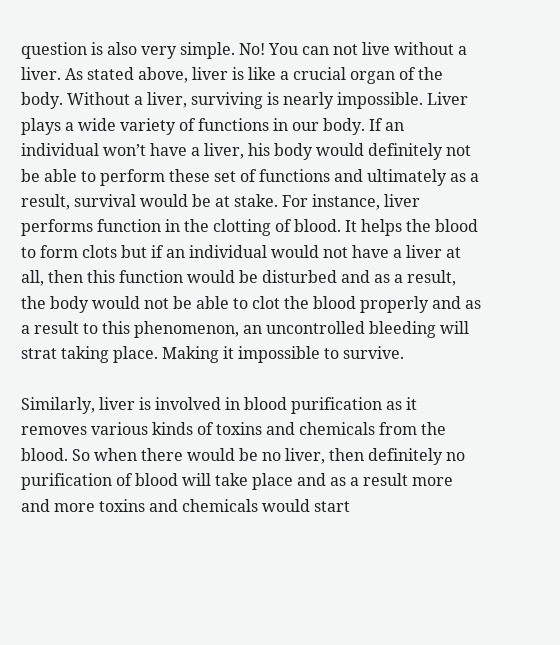question is also very simple. No! You can not live without a liver. As stated above, liver is like a crucial organ of the body. Without a liver, surviving is nearly impossible. Liver plays a wide variety of functions in our body. If an individual won’t have a liver, his body would definitely not be able to perform these set of functions and ultimately as a result, survival would be at stake. For instance, liver performs function in the clotting of blood. It helps the blood to form clots but if an individual would not have a liver at all, then this function would be disturbed and as a result, the body would not be able to clot the blood properly and as a result to this phenomenon, an uncontrolled bleeding will strat taking place. Making it impossible to survive.

Similarly, liver is involved in blood purification as it removes various kinds of toxins and chemicals from the blood. So when there would be no liver, then definitely no purification of blood will take place and as a result more and more toxins and chemicals would start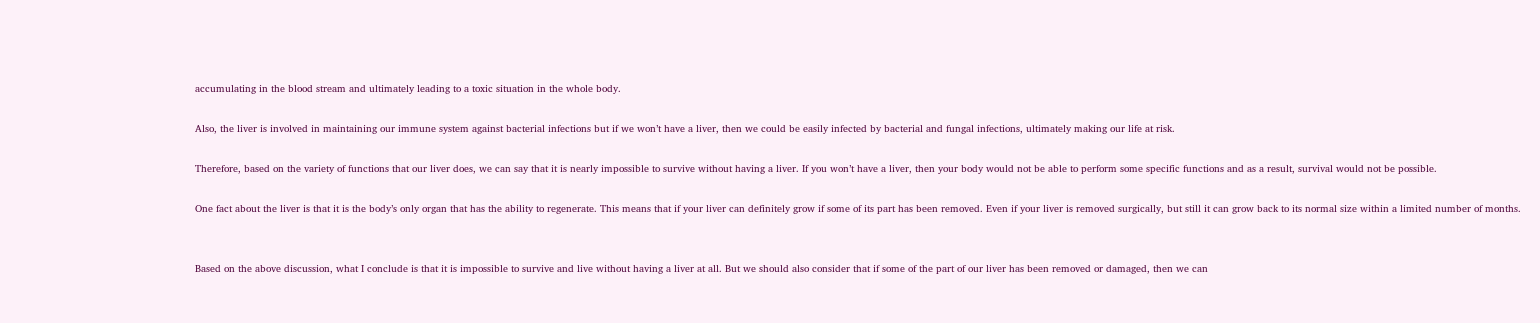accumulating in the blood stream and ultimately leading to a toxic situation in the whole body.

Also, the liver is involved in maintaining our immune system against bacterial infections but if we won’t have a liver, then we could be easily infected by bacterial and fungal infections, ultimately making our life at risk.

Therefore, based on the variety of functions that our liver does, we can say that it is nearly impossible to survive without having a liver. If you won’t have a liver, then your body would not be able to perform some specific functions and as a result, survival would not be possible.

One fact about the liver is that it is the body’s only organ that has the ability to regenerate. This means that if your liver can definitely grow if some of its part has been removed. Even if your liver is removed surgically, but still it can grow back to its normal size within a limited number of months.


Based on the above discussion, what I conclude is that it is impossible to survive and live without having a liver at all. But we should also consider that if some of the part of our liver has been removed or damaged, then we can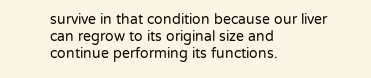survive in that condition because our liver can regrow to its original size and continue performing its functions.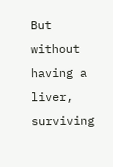But without having a liver, surviving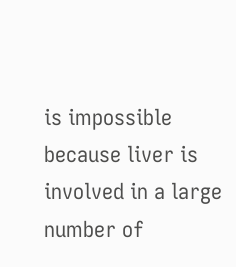is impossible because liver is involved in a large number of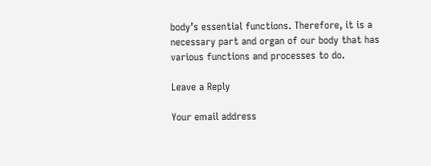body’s essential functions. Therefore, it is a necessary part and organ of our body that has various functions and processes to do.

Leave a Reply

Your email address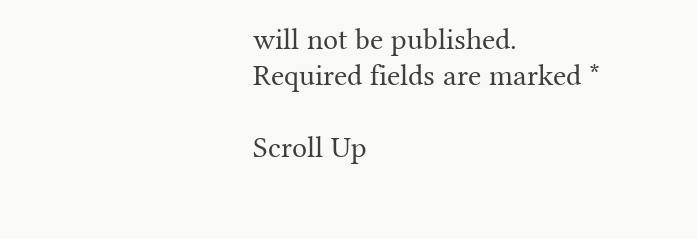will not be published. Required fields are marked *

Scroll Up